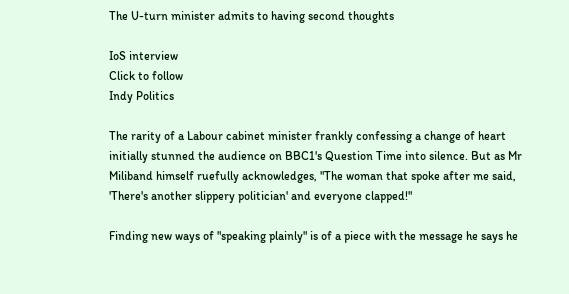The U-turn minister admits to having second thoughts

IoS interview
Click to follow
Indy Politics

The rarity of a Labour cabinet minister frankly confessing a change of heart initially stunned the audience on BBC1's Question Time into silence. But as Mr Miliband himself ruefully acknowledges, "The woman that spoke after me said, 'There's another slippery politician' and everyone clapped!"

Finding new ways of "speaking plainly" is of a piece with the message he says he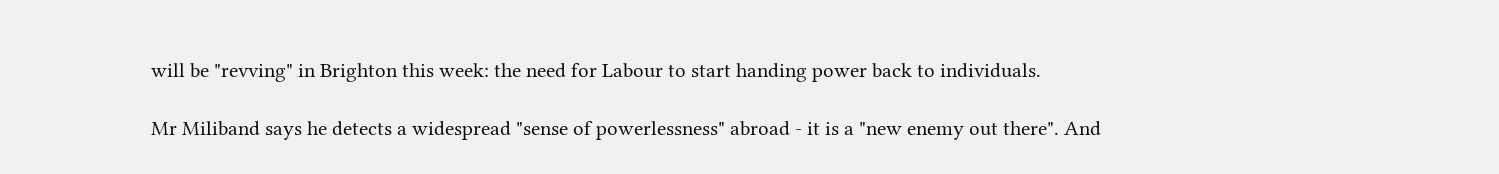will be "revving" in Brighton this week: the need for Labour to start handing power back to individuals.

Mr Miliband says he detects a widespread "sense of powerlessness" abroad - it is a "new enemy out there". And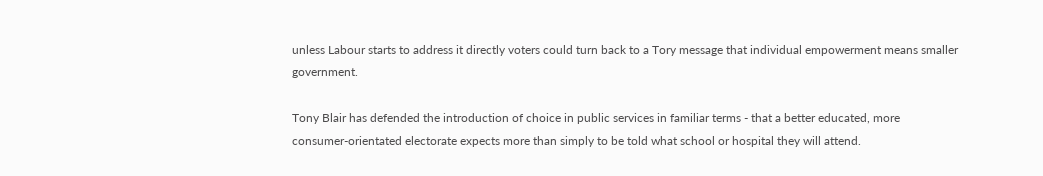unless Labour starts to address it directly voters could turn back to a Tory message that individual empowerment means smaller government.

Tony Blair has defended the introduction of choice in public services in familiar terms - that a better educated, more consumer-orientated electorate expects more than simply to be told what school or hospital they will attend.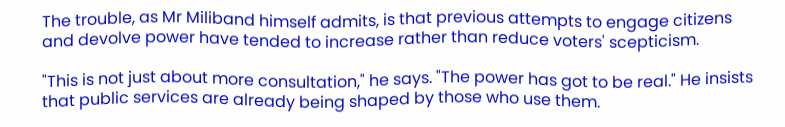The trouble, as Mr Miliband himself admits, is that previous attempts to engage citizens and devolve power have tended to increase rather than reduce voters' scepticism.

"This is not just about more consultation," he says. "The power has got to be real." He insists that public services are already being shaped by those who use them.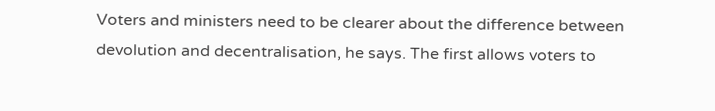Voters and ministers need to be clearer about the difference between devolution and decentralisation, he says. The first allows voters to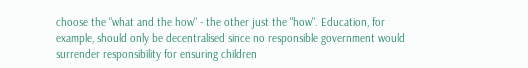choose the "what and the how" - the other just the "how". Education, for example, should only be decentralised since no responsible government would surrender responsibility for ensuring children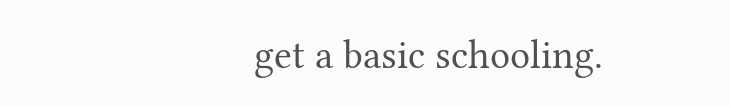get a basic schooling.